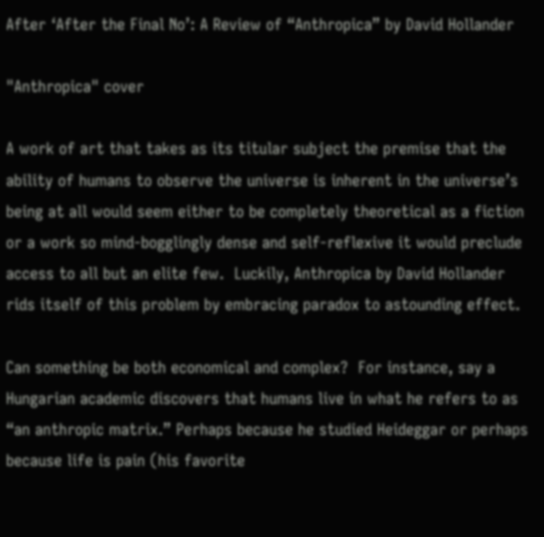After ‘After the Final No’: A Review of “Anthropica” by David Hollander

"Anthropica" cover

A work of art that takes as its titular subject the premise that the ability of humans to observe the universe is inherent in the universe’s being at all would seem either to be completely theoretical as a fiction or a work so mind-bogglingly dense and self-reflexive it would preclude access to all but an elite few.  Luckily, Anthropica by David Hollander rids itself of this problem by embracing paradox to astounding effect.

Can something be both economical and complex?  For instance, say a Hungarian academic discovers that humans live in what he refers to as “an anthropic matrix.” Perhaps because he studied Heideggar or perhaps because life is pain (his favorite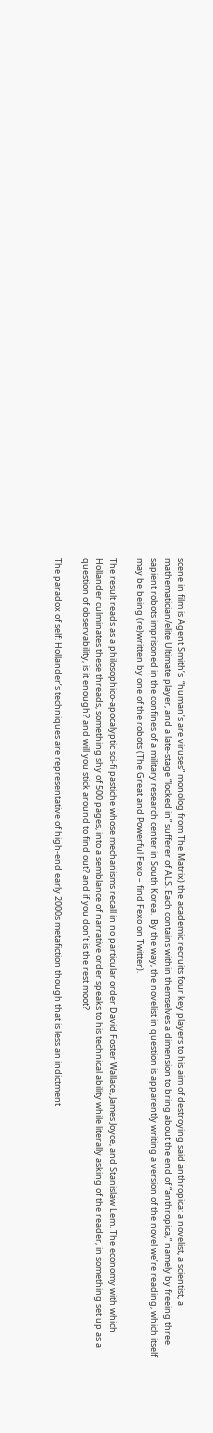scene in film is Agent Smith’s  “human’s are viruses” monolog from The Matrix) the academic recruits four key players to his aim of destroying said anthropica: a novelist, a scientist, a mathematician/elite Ultimate player, and a late-stage “locked in” sufferer of ALS. Each contains within themselves a dimension to bring about the end of “anthropica,” namely by freeing three sapient robots imprisoned in the confines of a military research center in South Korea.  By the way, the novelist in question is apparently writing a version of the novel we’re reading, which itself may be being (re)written by one of the robots (The Great and Powerful Fexo – find Fexo on Twitter).

The result reads as a philosophico-apocalyptic sci-fi pastiche whose mechanisms recall in no particular order David Foster Wallace, James Joyce, and Stanislaw Lem. The economy with which Hollander culminates these threads, something shy of 500 pages, into a semblance of narrative order speaks to his technical ability while literally asking of the reader, in something set up as a question of observability, is it enough? and will you stick around to find out? and if you don’t is the rest moot?

The paradox of self: Hollander’s techniques are representative of high-end early 2000s metafiction though that is less an indictment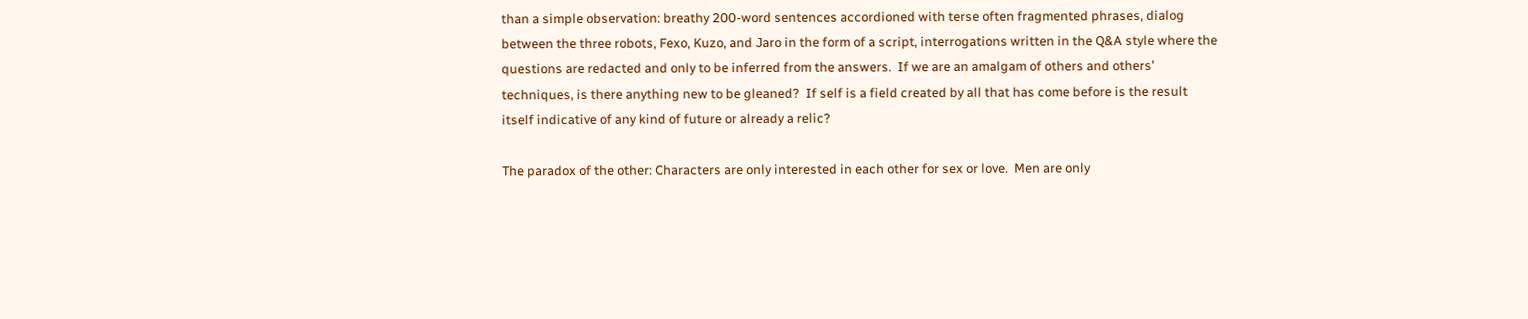than a simple observation: breathy 200-word sentences accordioned with terse often fragmented phrases, dialog between the three robots, Fexo, Kuzo, and Jaro in the form of a script, interrogations written in the Q&A style where the questions are redacted and only to be inferred from the answers.  If we are an amalgam of others and others’ techniques, is there anything new to be gleaned?  If self is a field created by all that has come before is the result itself indicative of any kind of future or already a relic?

The paradox of the other: Characters are only interested in each other for sex or love.  Men are only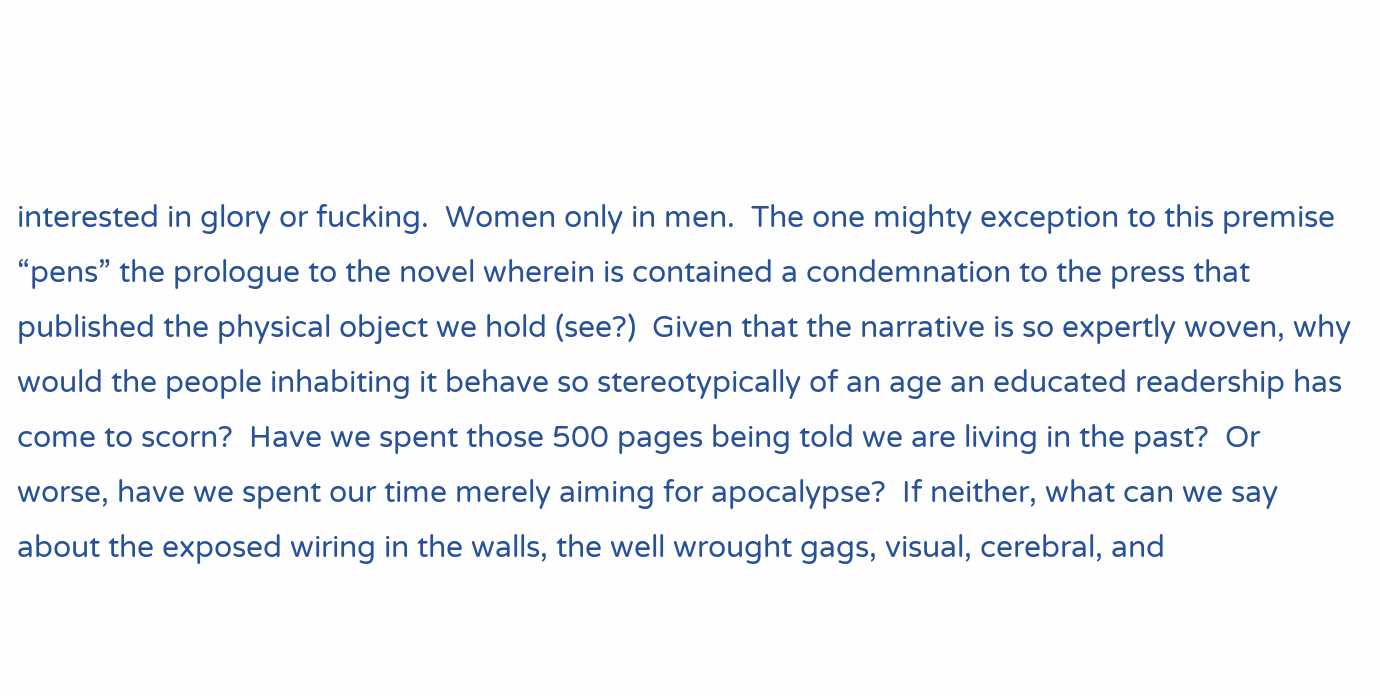interested in glory or fucking.  Women only in men.  The one mighty exception to this premise “pens” the prologue to the novel wherein is contained a condemnation to the press that published the physical object we hold (see?)  Given that the narrative is so expertly woven, why would the people inhabiting it behave so stereotypically of an age an educated readership has come to scorn?  Have we spent those 500 pages being told we are living in the past?  Or worse, have we spent our time merely aiming for apocalypse?  If neither, what can we say about the exposed wiring in the walls, the well wrought gags, visual, cerebral, and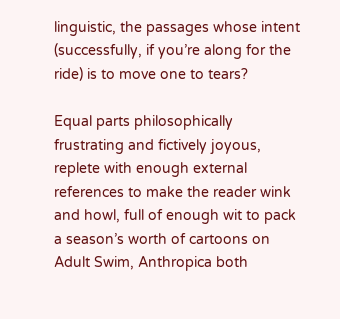linguistic, the passages whose intent (successfully, if you’re along for the ride) is to move one to tears?

Equal parts philosophically frustrating and fictively joyous, replete with enough external references to make the reader wink and howl, full of enough wit to pack a season’s worth of cartoons on Adult Swim, Anthropica both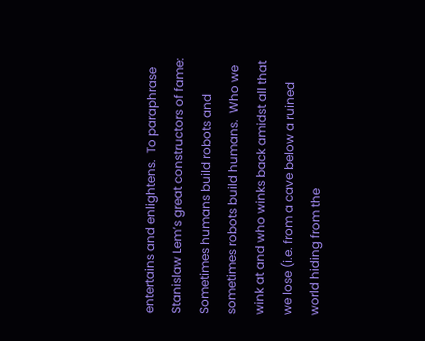entertains and enlightens.  To paraphrase Stanislaw Lem’s great constructors of fame: Sometimes humans build robots and sometimes robots build humans.  Who we wink at and who winks back amidst all that we lose (i.e. from a cave below a ruined world hiding from the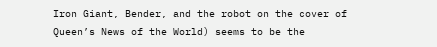Iron Giant, Bender, and the robot on the cover of Queen’s News of the World) seems to be the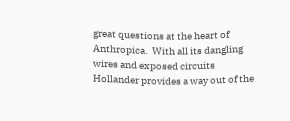great questions at the heart of Anthropica.  With all its dangling wires and exposed circuits Hollander provides a way out of the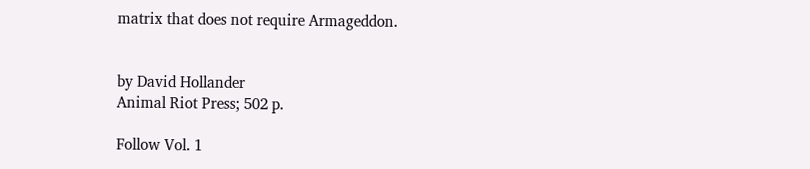matrix that does not require Armageddon.


by David Hollander
Animal Riot Press; 502 p.

Follow Vol. 1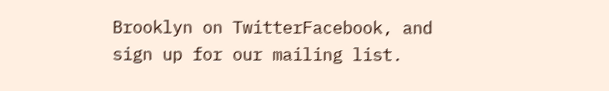Brooklyn on TwitterFacebook, and sign up for our mailing list.